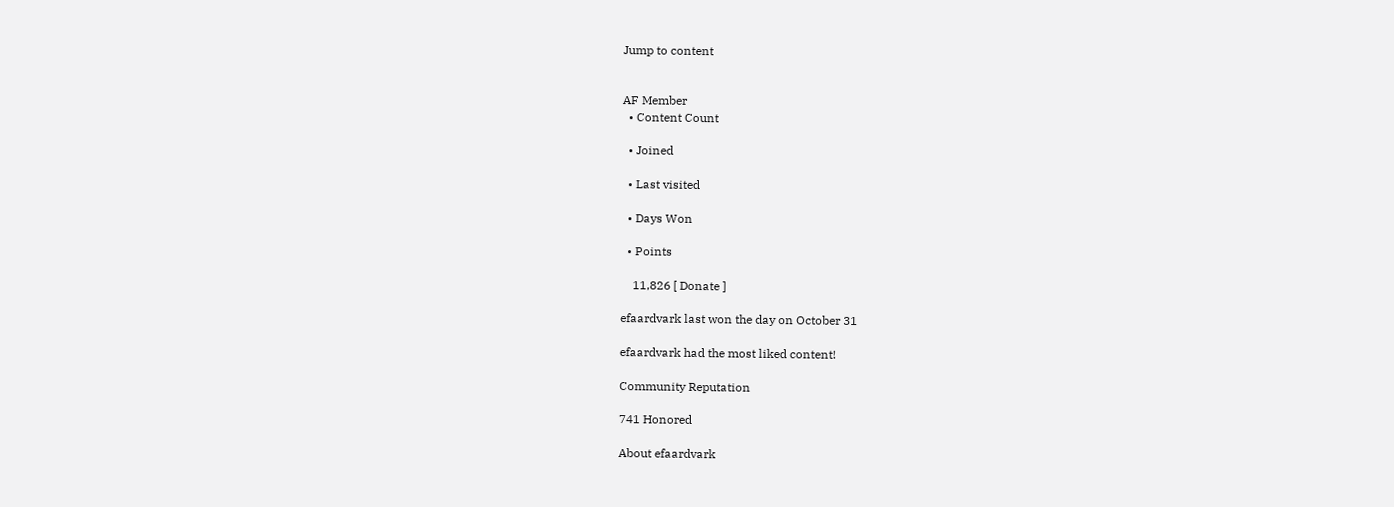Jump to content


AF Member
  • Content Count

  • Joined

  • Last visited

  • Days Won

  • Points

    11,826 [ Donate ]

efaardvark last won the day on October 31

efaardvark had the most liked content!

Community Reputation

741 Honored

About efaardvark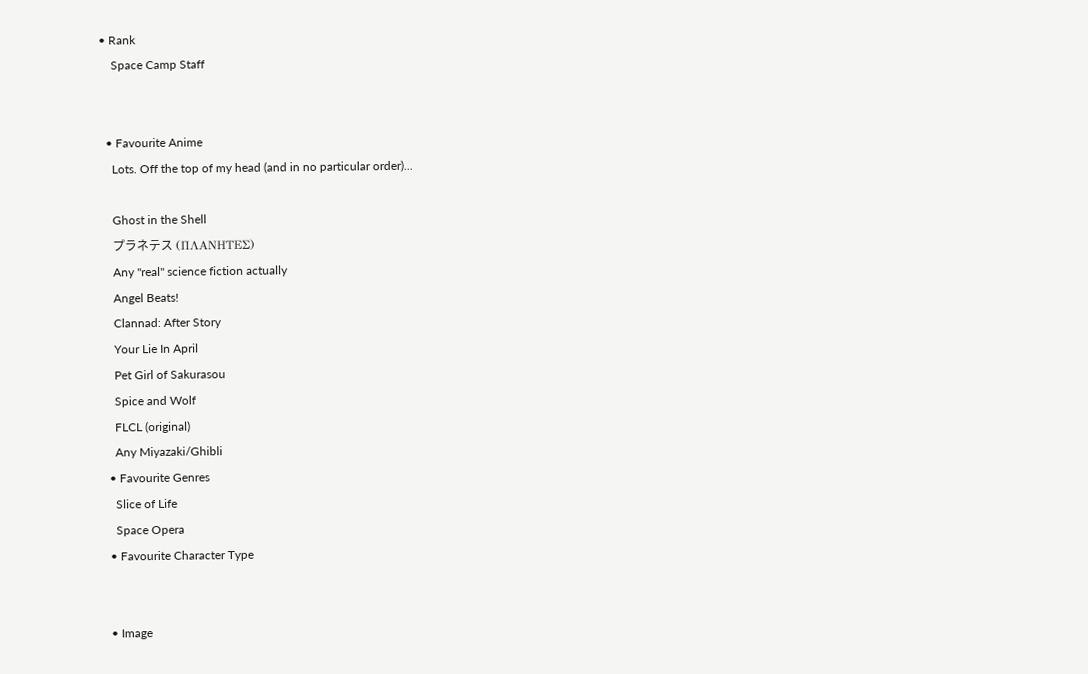• Rank
    Space Camp Staff


  • Favourite Anime
    Lots. Off the top of my head (and in no particular order)...

    Ghost in the Shell
    プラネテス (ΠΛΑΝΗΤΕΣ)
    Any "real" science fiction actually
    Angel Beats!
    Clannad: After Story
    Your Lie In April
    Pet Girl of Sakurasou
    Spice and Wolf
    FLCL (original)
    Any Miyazaki/Ghibli
  • Favourite Genres
    Slice of Life
    Space Opera
  • Favourite Character Type


  • Image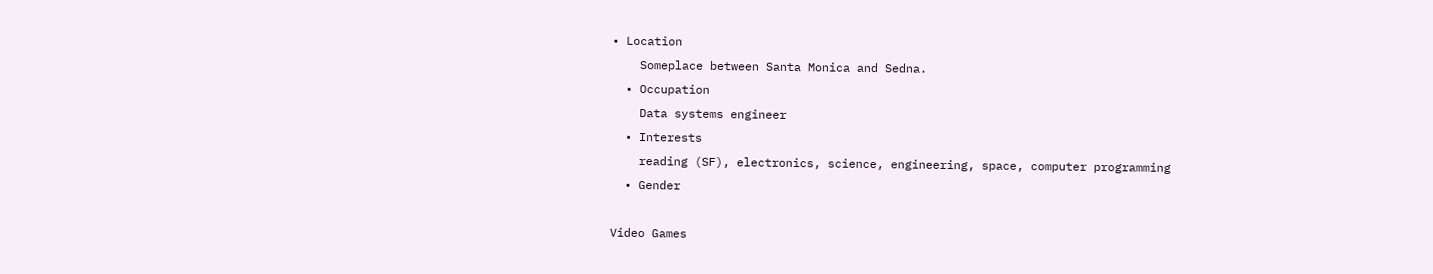• Location
    Someplace between Santa Monica and Sedna.
  • Occupation
    Data systems engineer
  • Interests
    reading (SF), electronics, science, engineering, space, computer programming
  • Gender

Video Games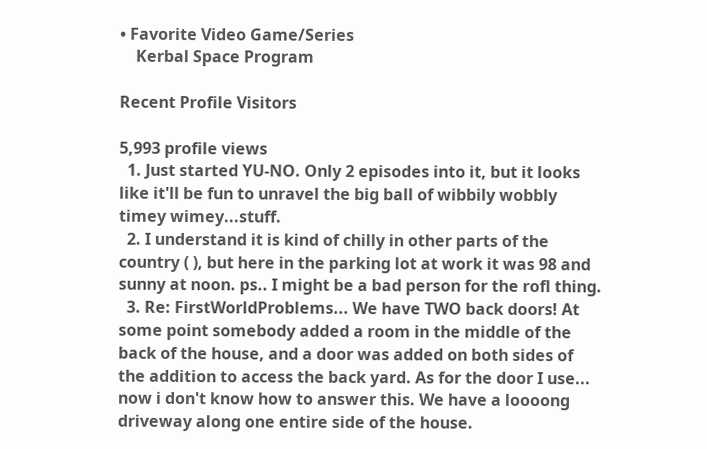• Favorite Video Game/Series
    Kerbal Space Program

Recent Profile Visitors

5,993 profile views
  1. Just started YU-NO. Only 2 episodes into it, but it looks like it'll be fun to unravel the big ball of wibbily wobbly timey wimey...stuff.
  2. I understand it is kind of chilly in other parts of the country ( ), but here in the parking lot at work it was 98 and sunny at noon. ps.. I might be a bad person for the rofl thing.
  3. Re: FirstWorldProblems... We have TWO back doors! At some point somebody added a room in the middle of the back of the house, and a door was added on both sides of the addition to access the back yard. As for the door I use... now i don't know how to answer this. We have a loooong driveway along one entire side of the house.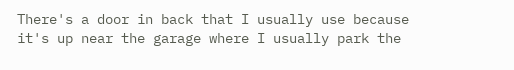There's a door in back that I usually use because it's up near the garage where I usually park the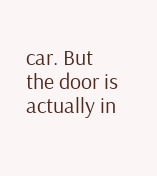car. But the door is actually in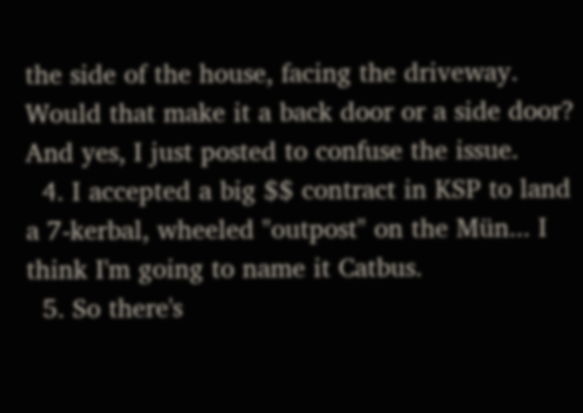the side of the house, facing the driveway. Would that make it a back door or a side door? And yes, I just posted to confuse the issue.
  4. I accepted a big $$ contract in KSP to land a 7-kerbal, wheeled "outpost" on the Mün... I think I'm going to name it Catbus.
  5. So there's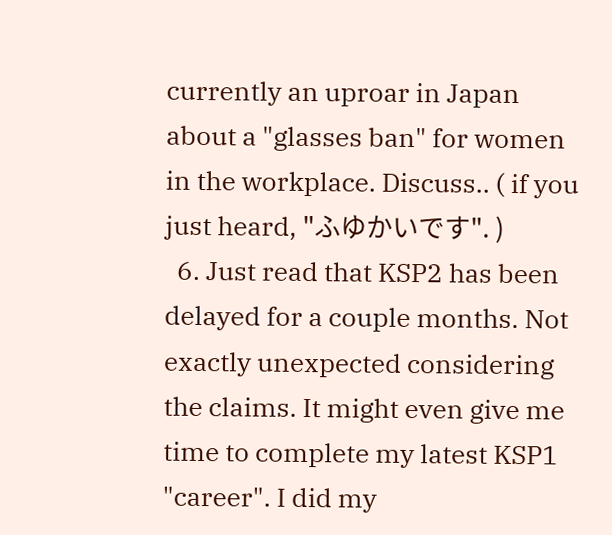currently an uproar in Japan about a "glasses ban" for women in the workplace. Discuss.. ( if you just heard, "ふゆかいです". )
  6. Just read that KSP2 has been delayed for a couple months. Not exactly unexpected considering the claims. It might even give me time to complete my latest KSP1 "career". I did my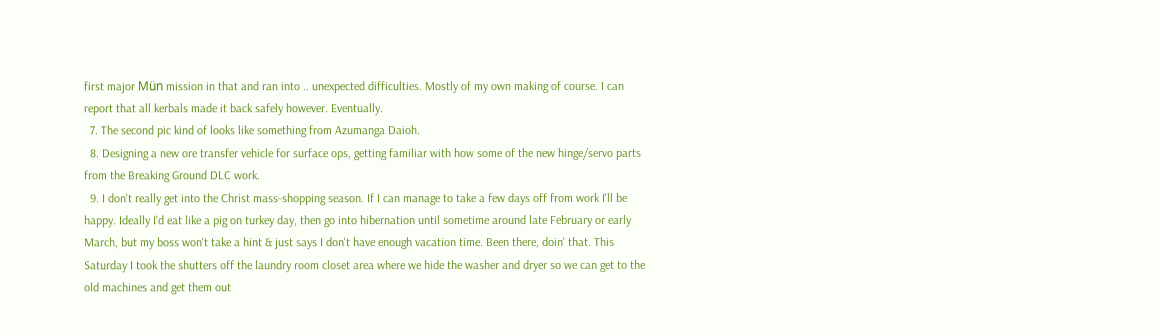first major Mün mission in that and ran into .. unexpected difficulties. Mostly of my own making of course. I can report that all kerbals made it back safely however. Eventually.
  7. The second pic kind of looks like something from Azumanga Daioh.
  8. Designing a new ore transfer vehicle for surface ops, getting familiar with how some of the new hinge/servo parts from the Breaking Ground DLC work.
  9. I don't really get into the Christ mass-shopping season. If I can manage to take a few days off from work I'll be happy. Ideally I'd eat like a pig on turkey day, then go into hibernation until sometime around late February or early March, but my boss won't take a hint & just says I don't have enough vacation time. Been there, doin' that. This Saturday I took the shutters off the laundry room closet area where we hide the washer and dryer so we can get to the old machines and get them out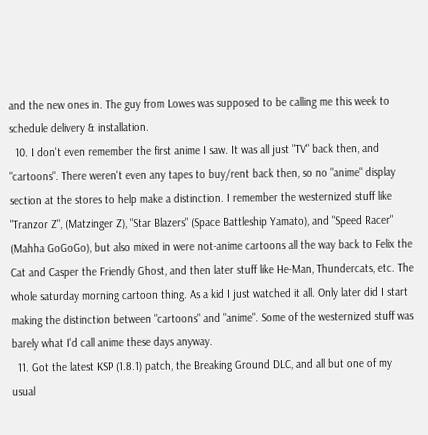and the new ones in. The guy from Lowes was supposed to be calling me this week to schedule delivery & installation.
  10. I don't even remember the first anime I saw. It was all just "TV" back then, and "cartoons". There weren't even any tapes to buy/rent back then, so no "anime" display section at the stores to help make a distinction. I remember the westernized stuff like "Tranzor Z", (Matzinger Z), "Star Blazers" (Space Battleship Yamato), and "Speed Racer" (Mahha GoGoGo), but also mixed in were not-anime cartoons all the way back to Felix the Cat and Casper the Friendly Ghost, and then later stuff like He-Man, Thundercats, etc. The whole saturday morning cartoon thing. As a kid I just watched it all. Only later did I start making the distinction between "cartoons" and "anime". Some of the westernized stuff was barely what I'd call anime these days anyway.
  11. Got the latest KSP (1.8.1) patch, the Breaking Ground DLC, and all but one of my usual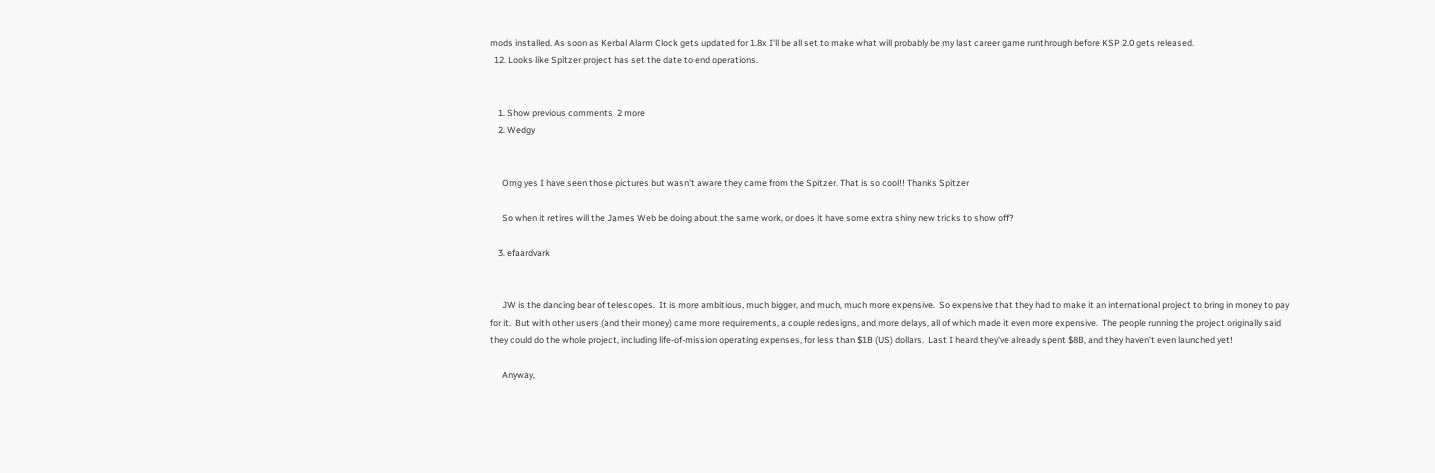mods installed. As soon as Kerbal Alarm Clock gets updated for 1.8x I'll be all set to make what will probably be my last career game runthrough before KSP 2.0 gets released.
  12. Looks like Spitzer project has set the date to end operations.


    1. Show previous comments  2 more
    2. Wedgy


      Omg yes I have seen those pictures but wasn't aware they came from the Spitzer. That is so cool!! Thanks Spitzer

      So when it retires will the James Web be doing about the same work, or does it have some extra shiny new tricks to show off?

    3. efaardvark


      JW is the dancing bear of telescopes.  It is more ambitious, much bigger, and much, much more expensive.  So expensive that they had to make it an international project to bring in money to pay for it.  But with other users (and their money) came more requirements, a couple redesigns, and more delays, all of which made it even more expensive.  The people running the project originally said they could do the whole project, including life-of-mission operating expenses, for less than $1B (US) dollars.  Last I heard they've already spent $8B, and they haven't even launched yet!

      Anyway,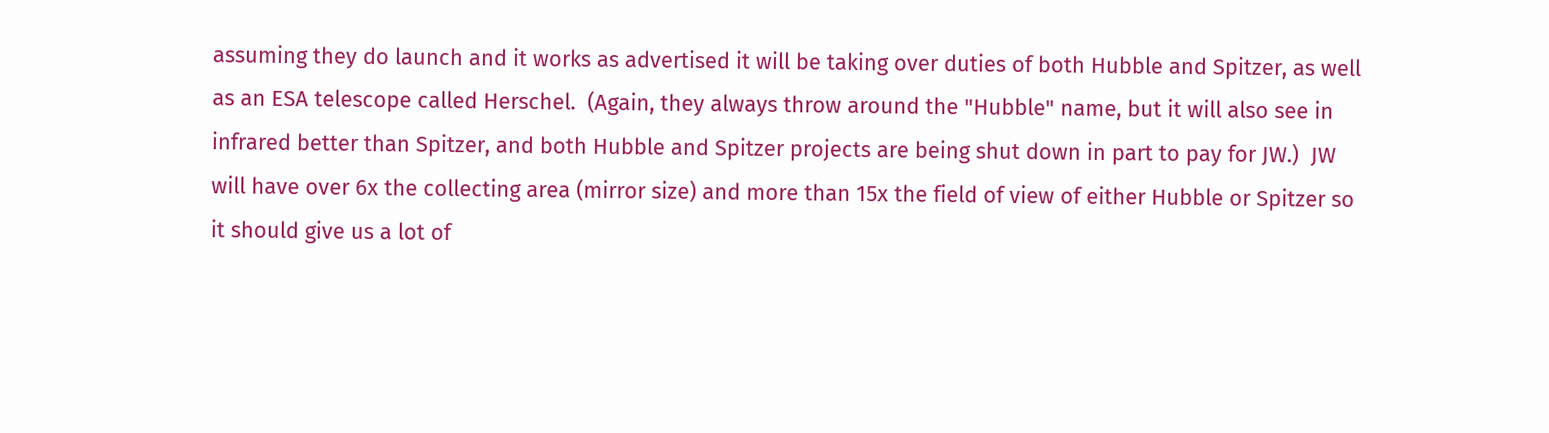assuming they do launch and it works as advertised it will be taking over duties of both Hubble and Spitzer, as well as an ESA telescope called Herschel.  (Again, they always throw around the "Hubble" name, but it will also see in infrared better than Spitzer, and both Hubble and Spitzer projects are being shut down in part to pay for JW.)  JW will have over 6x the collecting area (mirror size) and more than 15x the field of view of either Hubble or Spitzer so it should give us a lot of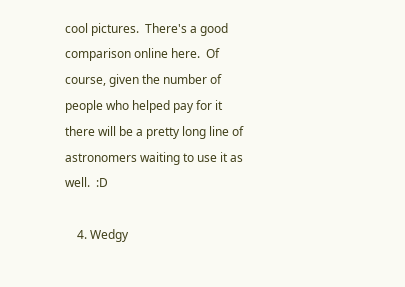cool pictures.  There's a good comparison online here.  Of course, given the number of people who helped pay for it there will be a pretty long line of astronomers waiting to use it as well.  :D

    4. Wedgy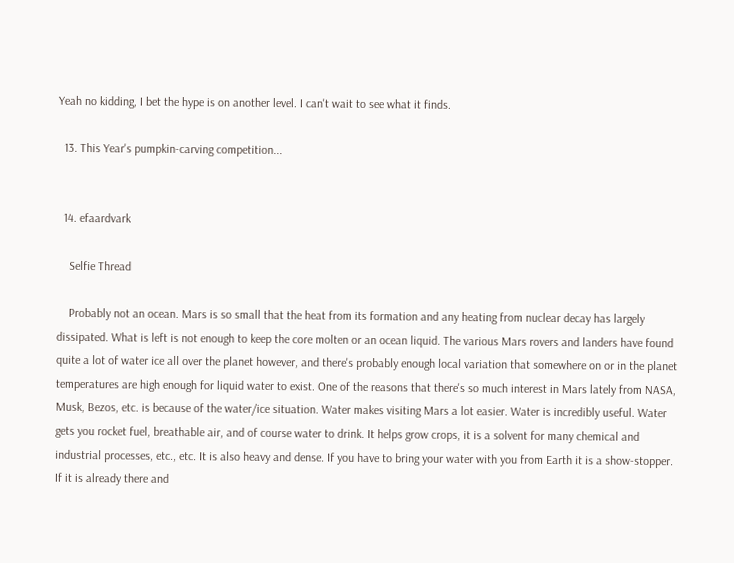Yeah no kidding, I bet the hype is on another level. I can't wait to see what it finds.

  13. This Year's pumpkin-carving competition...


  14. efaardvark

    Selfie Thread

    Probably not an ocean. Mars is so small that the heat from its formation and any heating from nuclear decay has largely dissipated. What is left is not enough to keep the core molten or an ocean liquid. The various Mars rovers and landers have found quite a lot of water ice all over the planet however, and there's probably enough local variation that somewhere on or in the planet temperatures are high enough for liquid water to exist. One of the reasons that there's so much interest in Mars lately from NASA, Musk, Bezos, etc. is because of the water/ice situation. Water makes visiting Mars a lot easier. Water is incredibly useful. Water gets you rocket fuel, breathable air, and of course water to drink. It helps grow crops, it is a solvent for many chemical and industrial processes, etc., etc. It is also heavy and dense. If you have to bring your water with you from Earth it is a show-stopper. If it is already there and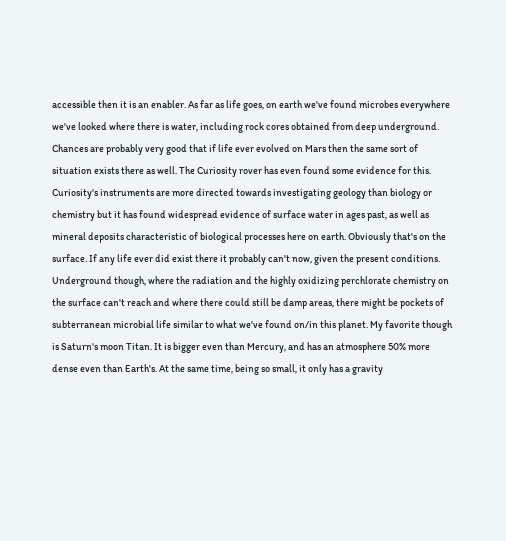accessible then it is an enabler. As far as life goes, on earth we've found microbes everywhere we've looked where there is water, including rock cores obtained from deep underground. Chances are probably very good that if life ever evolved on Mars then the same sort of situation exists there as well. The Curiosity rover has even found some evidence for this. Curiosity's instruments are more directed towards investigating geology than biology or chemistry but it has found widespread evidence of surface water in ages past, as well as mineral deposits characteristic of biological processes here on earth. Obviously that's on the surface. If any life ever did exist there it probably can't now, given the present conditions. Underground though, where the radiation and the highly oxidizing perchlorate chemistry on the surface can't reach and where there could still be damp areas, there might be pockets of subterranean microbial life similar to what we've found on/in this planet. My favorite though is Saturn's moon Titan. It is bigger even than Mercury, and has an atmosphere 50% more dense even than Earth's. At the same time, being so small, it only has a gravity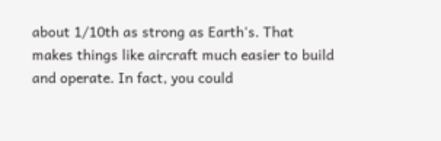about 1/10th as strong as Earth's. That makes things like aircraft much easier to build and operate. In fact, you could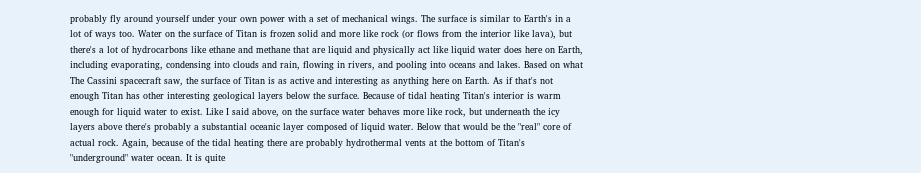probably fly around yourself under your own power with a set of mechanical wings. The surface is similar to Earth's in a lot of ways too. Water on the surface of Titan is frozen solid and more like rock (or flows from the interior like lava), but there's a lot of hydrocarbons like ethane and methane that are liquid and physically act like liquid water does here on Earth, including evaporating, condensing into clouds and rain, flowing in rivers, and pooling into oceans and lakes. Based on what The Cassini spacecraft saw, the surface of Titan is as active and interesting as anything here on Earth. As if that's not enough Titan has other interesting geological layers below the surface. Because of tidal heating Titan's interior is warm enough for liquid water to exist. Like I said above, on the surface water behaves more like rock, but underneath the icy layers above there's probably a substantial oceanic layer composed of liquid water. Below that would be the "real" core of actual rock. Again, because of the tidal heating there are probably hydrothermal vents at the bottom of Titan's "underground" water ocean. It is quite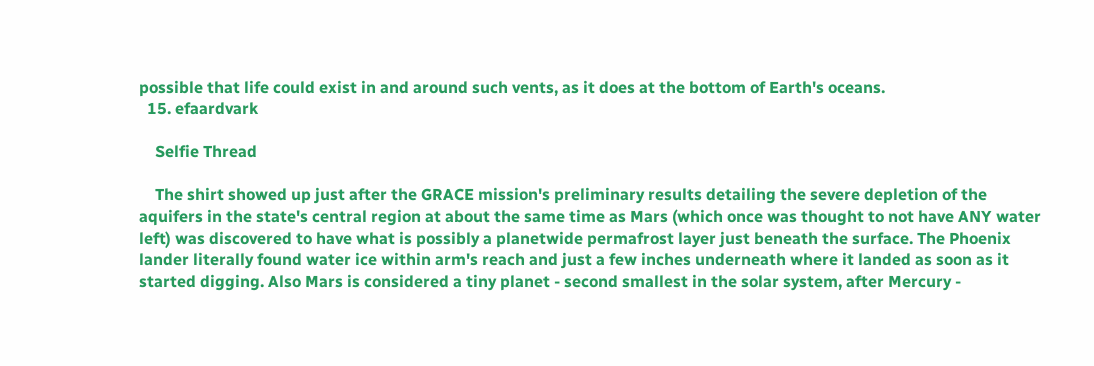possible that life could exist in and around such vents, as it does at the bottom of Earth's oceans.
  15. efaardvark

    Selfie Thread

    The shirt showed up just after the GRACE mission's preliminary results detailing the severe depletion of the aquifers in the state's central region at about the same time as Mars (which once was thought to not have ANY water left) was discovered to have what is possibly a planetwide permafrost layer just beneath the surface. The Phoenix lander literally found water ice within arm's reach and just a few inches underneath where it landed as soon as it started digging. Also Mars is considered a tiny planet - second smallest in the solar system, after Mercury -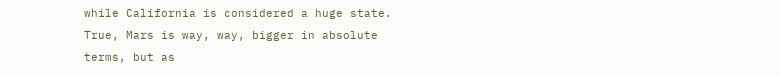while California is considered a huge state. True, Mars is way, way, bigger in absolute terms, but as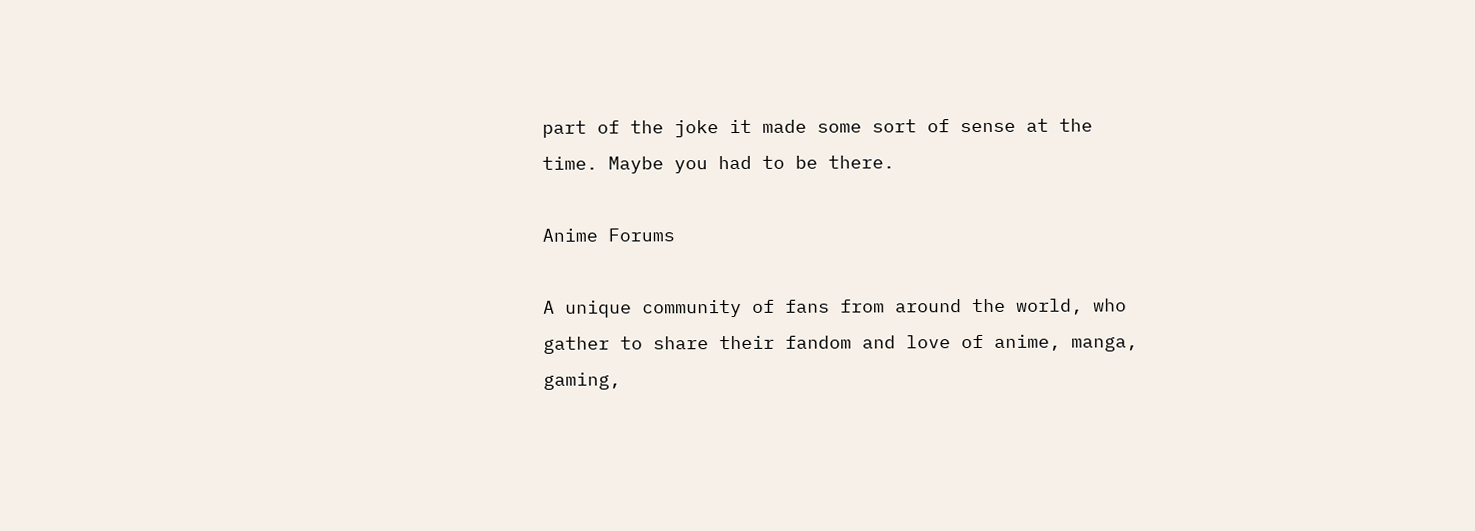part of the joke it made some sort of sense at the time. Maybe you had to be there.

Anime Forums

A unique community of fans from around the world, who gather to share their fandom and love of anime, manga, gaming,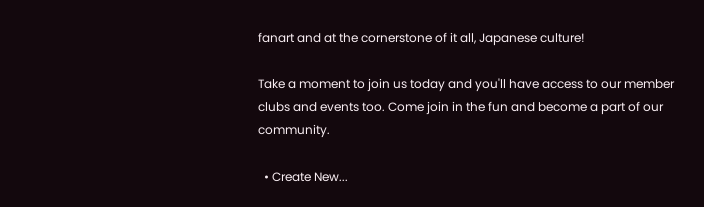fanart and at the cornerstone of it all, Japanese culture!

Take a moment to join us today and you'll have access to our member clubs and events too. Come join in the fun and become a part of our community.

  • Create New...